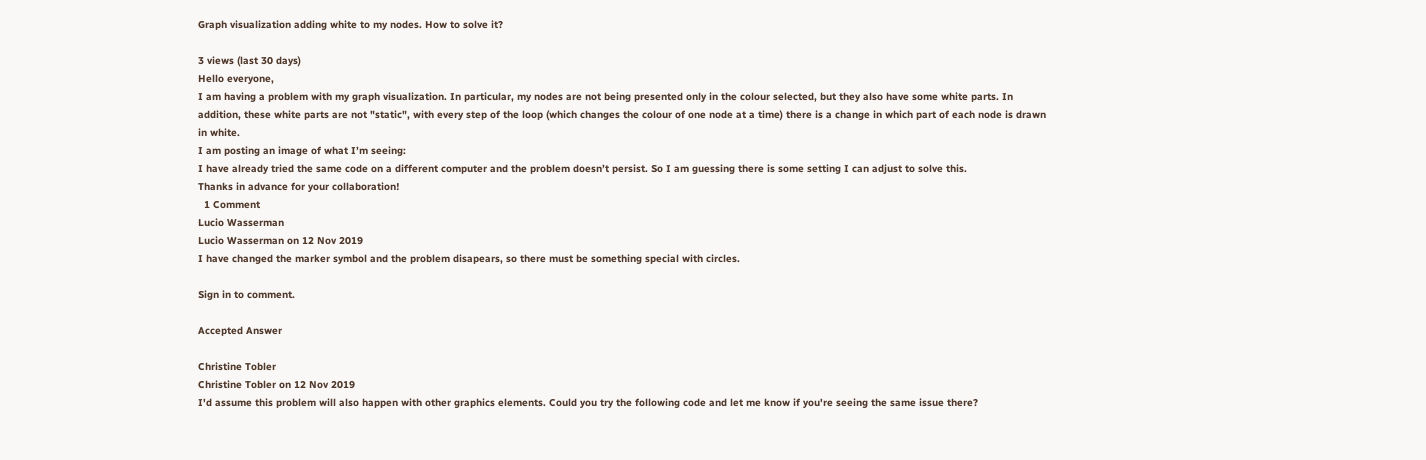Graph visualization adding white to my nodes. How to solve it?

3 views (last 30 days)
Hello everyone,
I am having a problem with my graph visualization. In particular, my nodes are not being presented only in the colour selected, but they also have some white parts. In addition, these white parts are not "static", with every step of the loop (which changes the colour of one node at a time) there is a change in which part of each node is drawn in white.
I am posting an image of what I’m seeing:
I have already tried the same code on a different computer and the problem doesn’t persist. So I am guessing there is some setting I can adjust to solve this.
Thanks in advance for your collaboration!
  1 Comment
Lucio Wasserman
Lucio Wasserman on 12 Nov 2019
I have changed the marker symbol and the problem disapears, so there must be something special with circles.

Sign in to comment.

Accepted Answer

Christine Tobler
Christine Tobler on 12 Nov 2019
I'd assume this problem will also happen with other graphics elements. Could you try the following code and let me know if you're seeing the same issue there?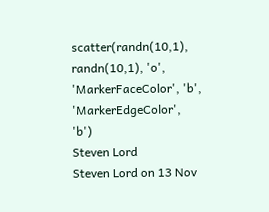scatter(randn(10,1), randn(10,1), 'o', 'MarkerFaceColor', 'b', 'MarkerEdgeColor', 'b')
Steven Lord
Steven Lord on 13 Nov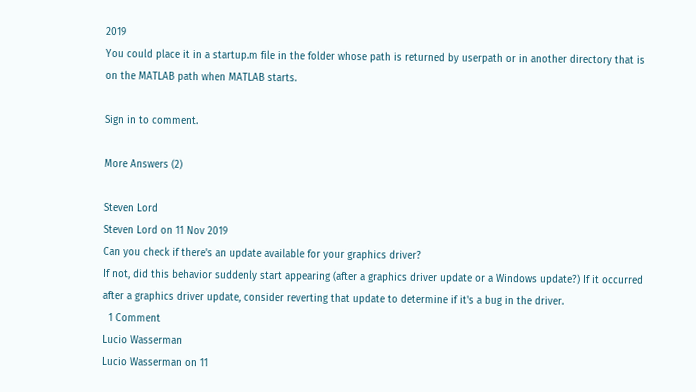2019
You could place it in a startup.m file in the folder whose path is returned by userpath or in another directory that is on the MATLAB path when MATLAB starts.

Sign in to comment.

More Answers (2)

Steven Lord
Steven Lord on 11 Nov 2019
Can you check if there's an update available for your graphics driver?
If not, did this behavior suddenly start appearing (after a graphics driver update or a Windows update?) If it occurred after a graphics driver update, consider reverting that update to determine if it's a bug in the driver.
  1 Comment
Lucio Wasserman
Lucio Wasserman on 11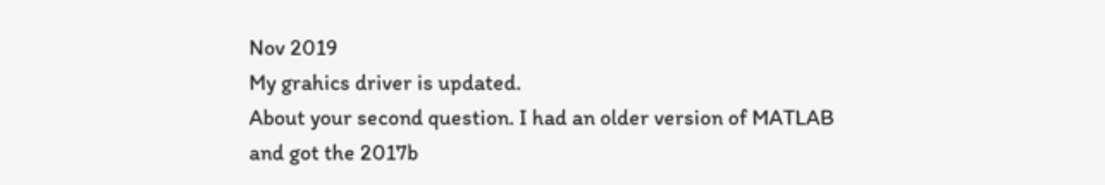Nov 2019
My grahics driver is updated.
About your second question. I had an older version of MATLAB and got the 2017b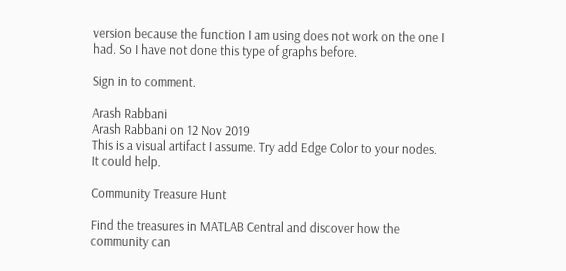version because the function I am using does not work on the one I had. So I have not done this type of graphs before.

Sign in to comment.

Arash Rabbani
Arash Rabbani on 12 Nov 2019
This is a visual artifact I assume. Try add Edge Color to your nodes. It could help.

Community Treasure Hunt

Find the treasures in MATLAB Central and discover how the community can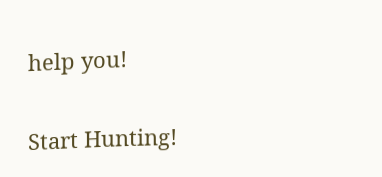help you!

Start Hunting!